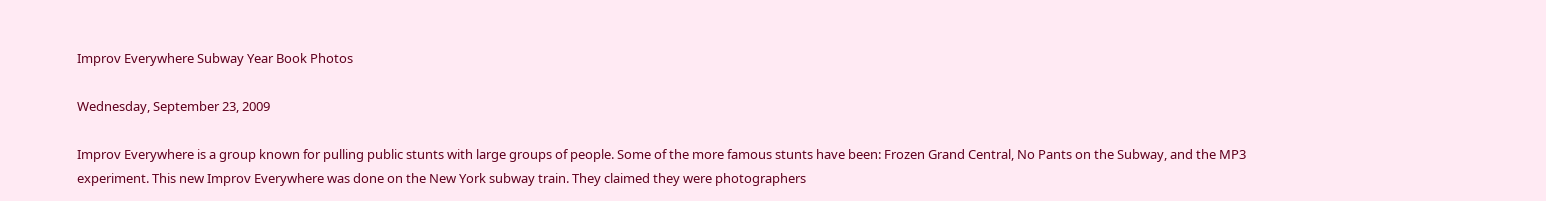Improv Everywhere Subway Year Book Photos

Wednesday, September 23, 2009

Improv Everywhere is a group known for pulling public stunts with large groups of people. Some of the more famous stunts have been: Frozen Grand Central, No Pants on the Subway, and the MP3 experiment. This new Improv Everywhere was done on the New York subway train. They claimed they were photographers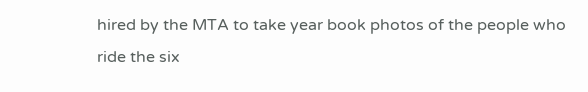hired by the MTA to take year book photos of the people who ride the six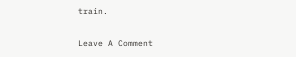train.

Leave A Comment